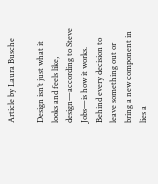Article by Laura Busche

Design isn’t just what it looks and feels like, design—according to Steve Jobs—is how it works. Behind every decision to leave something out or bring a new component in lies a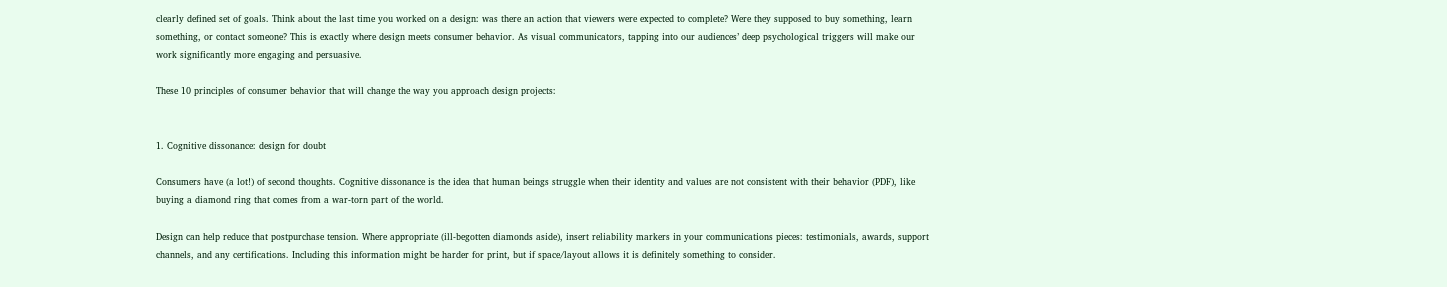clearly defined set of goals. Think about the last time you worked on a design: was there an action that viewers were expected to complete? Were they supposed to buy something, learn something, or contact someone? This is exactly where design meets consumer behavior. As visual communicators, tapping into our audiences’ deep psychological triggers will make our work significantly more engaging and persuasive.

These 10 principles of consumer behavior that will change the way you approach design projects:


1. Cognitive dissonance: design for doubt

Consumers have (a lot!) of second thoughts. Cognitive dissonance is the idea that human beings struggle when their identity and values are not consistent with their behavior (PDF), like buying a diamond ring that comes from a war-torn part of the world.

Design can help reduce that postpurchase tension. Where appropriate (ill-begotten diamonds aside), insert reliability markers in your communications pieces: testimonials, awards, support channels, and any certifications. Including this information might be harder for print, but if space/layout allows it is definitely something to consider.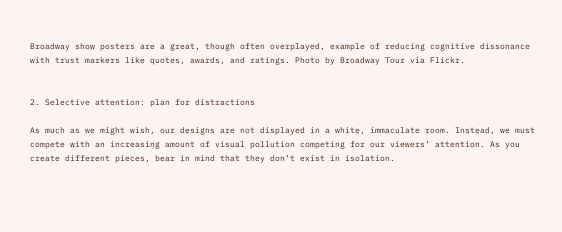Broadway show posters are a great, though often overplayed, example of reducing cognitive dissonance with trust markers like quotes, awards, and ratings. Photo by Broadway Tour via Flickr.


2. Selective attention: plan for distractions

As much as we might wish, our designs are not displayed in a white, immaculate room. Instead, we must compete with an increasing amount of visual pollution competing for our viewers’ attention. As you create different pieces, bear in mind that they don’t exist in isolation.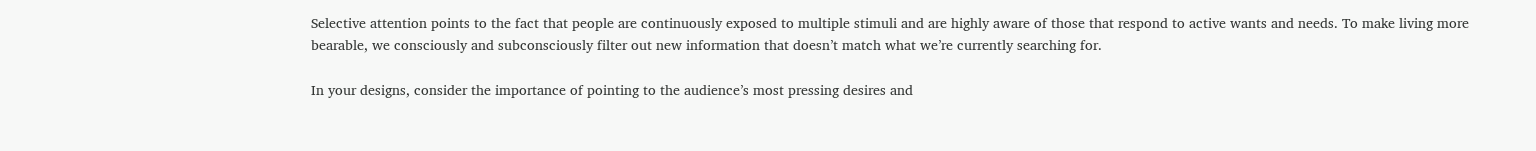Selective attention points to the fact that people are continuously exposed to multiple stimuli and are highly aware of those that respond to active wants and needs. To make living more bearable, we consciously and subconsciously filter out new information that doesn’t match what we’re currently searching for.

In your designs, consider the importance of pointing to the audience’s most pressing desires and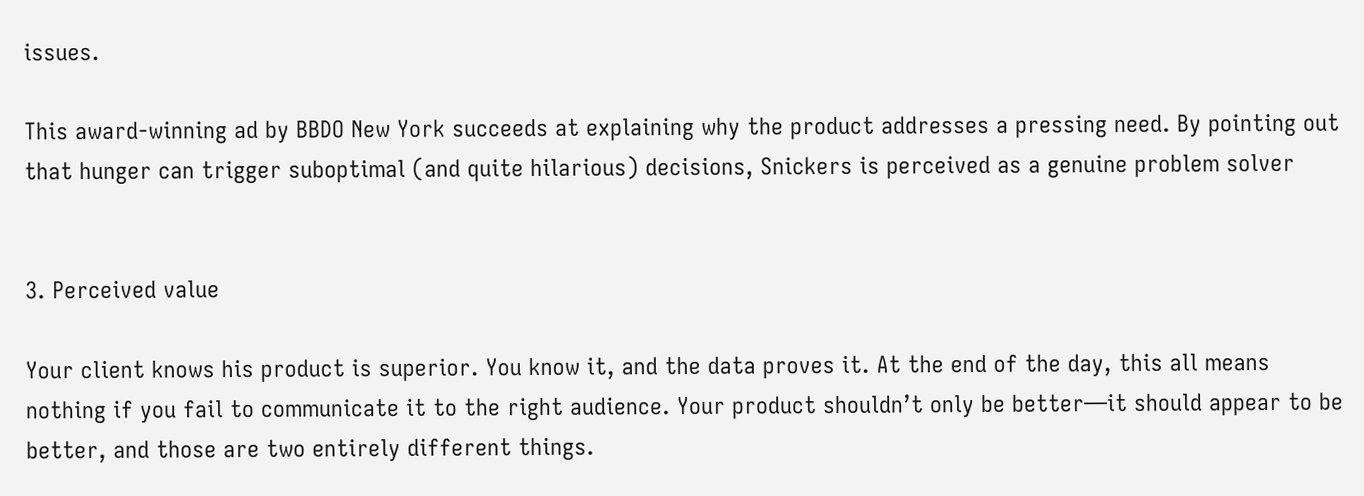issues.

This award-winning ad by BBDO New York succeeds at explaining why the product addresses a pressing need. By pointing out that hunger can trigger suboptimal (and quite hilarious) decisions, Snickers is perceived as a genuine problem solver


3. Perceived value

Your client knows his product is superior. You know it, and the data proves it. At the end of the day, this all means nothing if you fail to communicate it to the right audience. Your product shouldn’t only be better—it should appear to be better, and those are two entirely different things.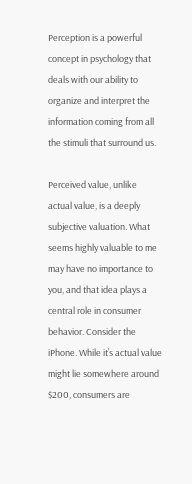Perception is a powerful concept in psychology that deals with our ability to organize and interpret the information coming from all the stimuli that surround us.

Perceived value, unlike actual value, is a deeply subjective valuation. What seems highly valuable to me may have no importance to you, and that idea plays a central role in consumer behavior. Consider the iPhone. While it’s actual value might lie somewhere around $200, consumers are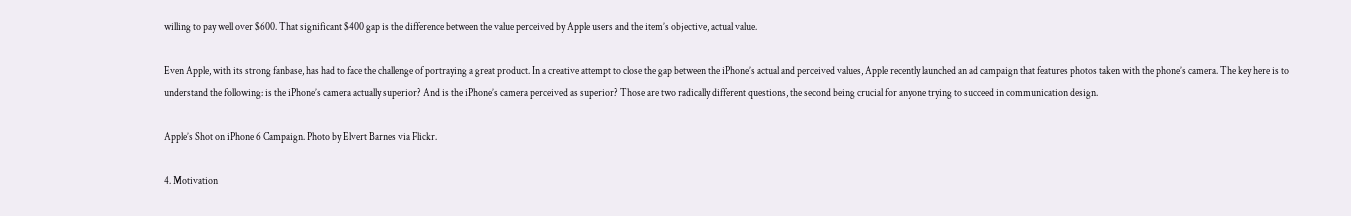willing to pay well over $600. That significant $400 gap is the difference between the value perceived by Apple users and the item’s objective, actual value.

Even Apple, with its strong fanbase, has had to face the challenge of portraying a great product. In a creative attempt to close the gap between the iPhone’s actual and perceived values, Apple recently launched an ad campaign that features photos taken with the phone’s camera. The key here is to understand the following: is the iPhone’s camera actually superior? And is the iPhone’s camera perceived as superior? Those are two radically different questions, the second being crucial for anyone trying to succeed in communication design.

Apple’s Shot on iPhone 6 Campaign. Photo by Elvert Barnes via Flickr.

4. Motivation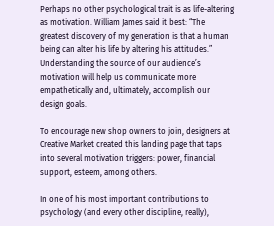Perhaps no other psychological trait is as life-altering as motivation. William James said it best: “The greatest discovery of my generation is that a human being can alter his life by altering his attitudes.” Understanding the source of our audience’s motivation will help us communicate more empathetically and, ultimately, accomplish our design goals.

To encourage new shop owners to join, designers at Creative Market created this landing page that taps into several motivation triggers: power, financial support, esteem, among others.

In one of his most important contributions to psychology (and every other discipline, really),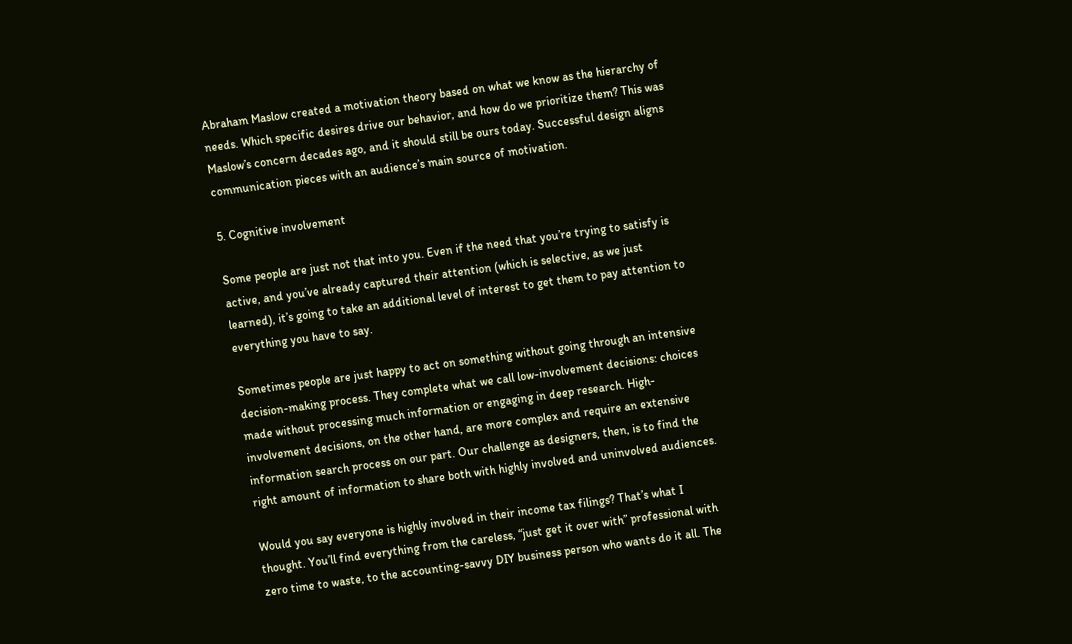Abraham Maslow created a motivation theory based on what we know as the hierarchy of needs. Which specific desires drive our behavior, and how do we prioritize them? This was Maslow’s concern decades ago, and it should still be ours today. Successful design aligns communication pieces with an audience’s main source of motivation.

5. Cognitive involvement

Some people are just not that into you. Even if the need that you’re trying to satisfy is active, and you’ve already captured their attention (which is selective, as we just learned), it’s going to take an additional level of interest to get them to pay attention to everything you have to say.

Sometimes people are just happy to act on something without going through an intensive decision-making process. They complete what we call low-involvement decisions: choices made without processing much information or engaging in deep research. High-involvement decisions, on the other hand, are more complex and require an extensive information search process on our part. Our challenge as designers, then, is to find the right amount of information to share both with highly involved and uninvolved audiences.

Would you say everyone is highly involved in their income tax filings? That’s what I thought. You’ll find everything from the careless, “just get it over with” professional with zero time to waste, to the accounting-savvy DIY business person who wants do it all. The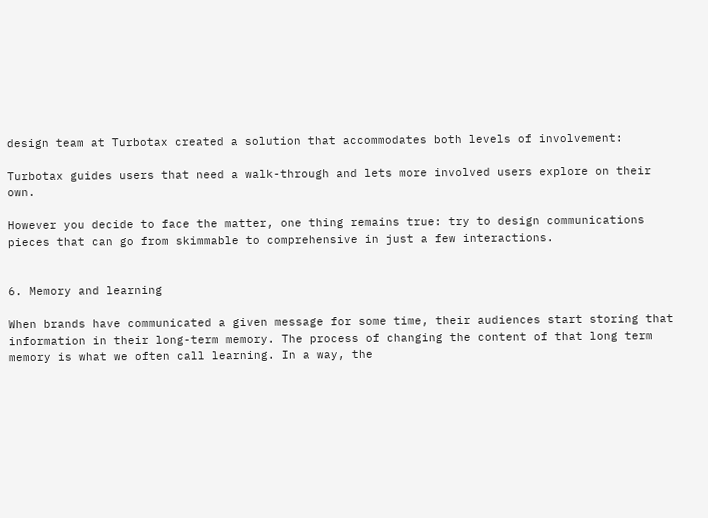design team at Turbotax created a solution that accommodates both levels of involvement:

Turbotax guides users that need a walk-through and lets more involved users explore on their own.

However you decide to face the matter, one thing remains true: try to design communications pieces that can go from skimmable to comprehensive in just a few interactions.


6. Memory and learning

When brands have communicated a given message for some time, their audiences start storing that information in their long-term memory. The process of changing the content of that long term memory is what we often call learning. In a way, the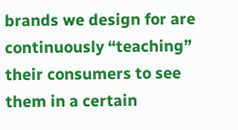brands we design for are continuously “teaching” their consumers to see them in a certain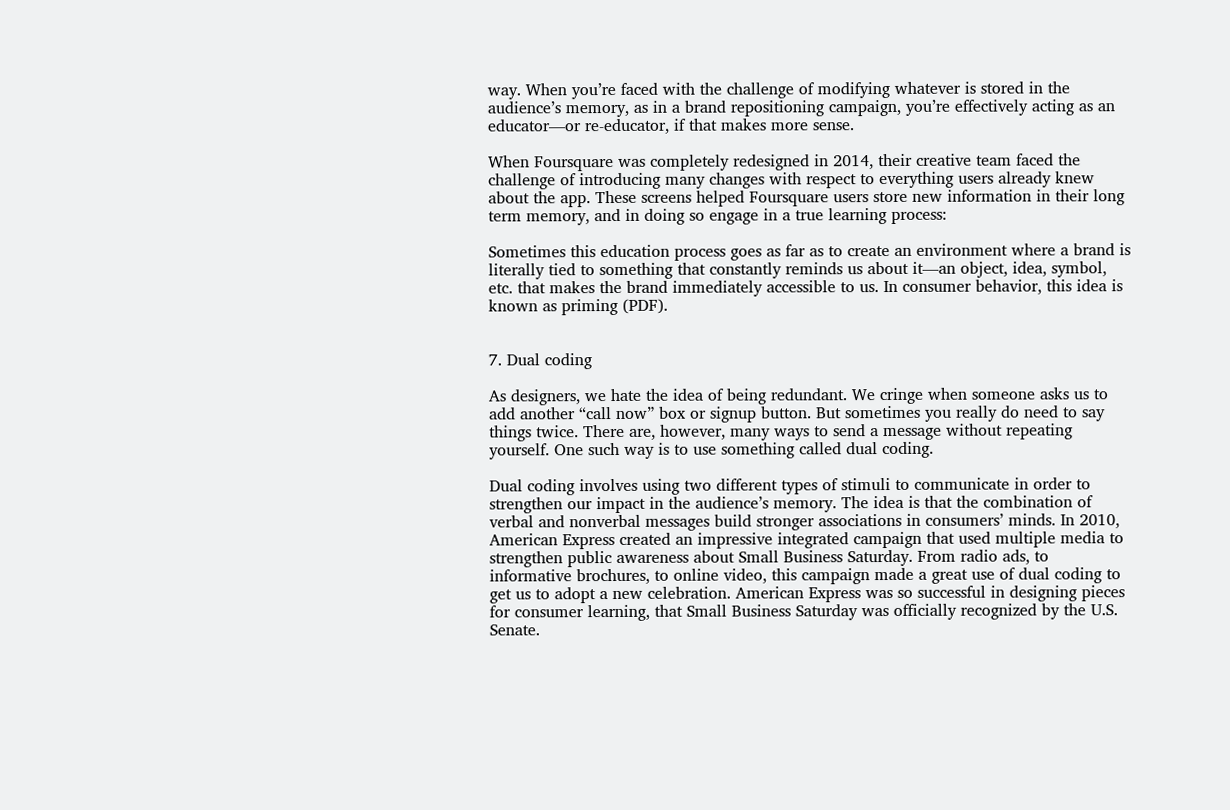way. When you’re faced with the challenge of modifying whatever is stored in the audience’s memory, as in a brand repositioning campaign, you’re effectively acting as an educator—or re-educator, if that makes more sense.

When Foursquare was completely redesigned in 2014, their creative team faced the challenge of introducing many changes with respect to everything users already knew about the app. These screens helped Foursquare users store new information in their long term memory, and in doing so engage in a true learning process:

Sometimes this education process goes as far as to create an environment where a brand is literally tied to something that constantly reminds us about it—an object, idea, symbol, etc. that makes the brand immediately accessible to us. In consumer behavior, this idea is known as priming (PDF).


7. Dual coding

As designers, we hate the idea of being redundant. We cringe when someone asks us to add another “call now” box or signup button. But sometimes you really do need to say things twice. There are, however, many ways to send a message without repeating yourself. One such way is to use something called dual coding.

Dual coding involves using two different types of stimuli to communicate in order to strengthen our impact in the audience’s memory. The idea is that the combination of verbal and nonverbal messages build stronger associations in consumers’ minds. In 2010, American Express created an impressive integrated campaign that used multiple media to strengthen public awareness about Small Business Saturday. From radio ads, to informative brochures, to online video, this campaign made a great use of dual coding to get us to adopt a new celebration. American Express was so successful in designing pieces for consumer learning, that Small Business Saturday was officially recognized by the U.S. Senate.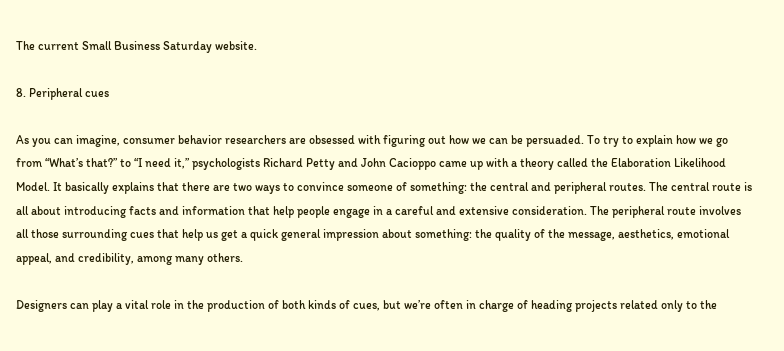The current Small Business Saturday website.

8. Peripheral cues

As you can imagine, consumer behavior researchers are obsessed with figuring out how we can be persuaded. To try to explain how we go from “What’s that?” to “I need it,” psychologists Richard Petty and John Cacioppo came up with a theory called the Elaboration Likelihood Model. It basically explains that there are two ways to convince someone of something: the central and peripheral routes. The central route is all about introducing facts and information that help people engage in a careful and extensive consideration. The peripheral route involves all those surrounding cues that help us get a quick general impression about something: the quality of the message, aesthetics, emotional appeal, and credibility, among many others.

Designers can play a vital role in the production of both kinds of cues, but we’re often in charge of heading projects related only to the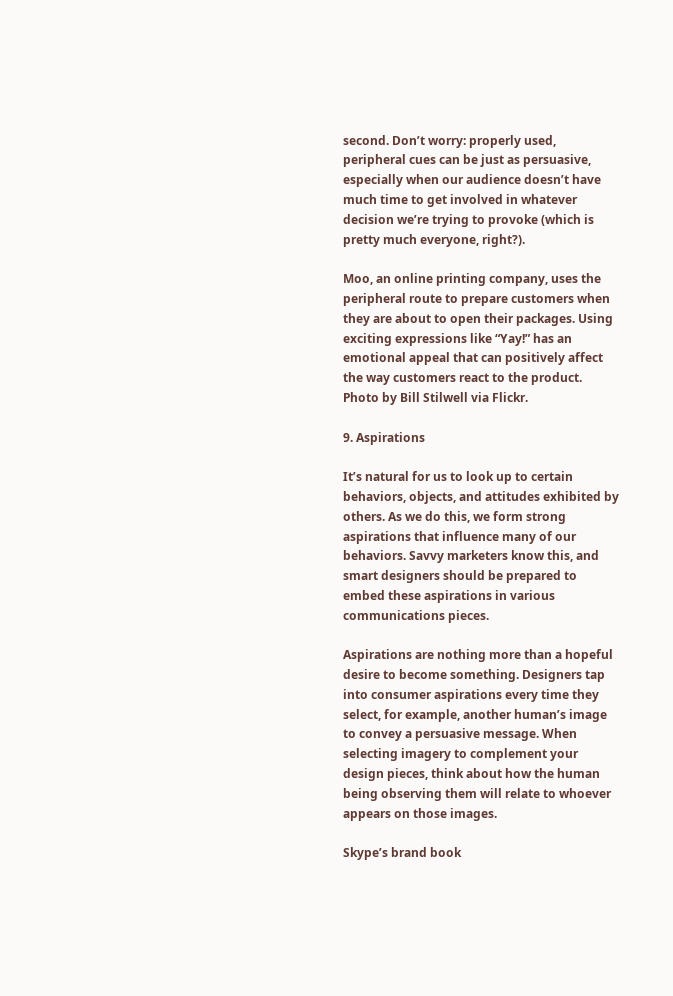second. Don’t worry: properly used, peripheral cues can be just as persuasive, especially when our audience doesn’t have much time to get involved in whatever decision we’re trying to provoke (which is pretty much everyone, right?).

Moo, an online printing company, uses the peripheral route to prepare customers when they are about to open their packages. Using exciting expressions like “Yay!” has an emotional appeal that can positively affect the way customers react to the product. Photo by Bill Stilwell via Flickr.

9. Aspirations

It’s natural for us to look up to certain behaviors, objects, and attitudes exhibited by others. As we do this, we form strong aspirations that influence many of our behaviors. Savvy marketers know this, and smart designers should be prepared to embed these aspirations in various communications pieces.

Aspirations are nothing more than a hopeful desire to become something. Designers tap into consumer aspirations every time they select, for example, another human’s image to convey a persuasive message. When selecting imagery to complement your design pieces, think about how the human being observing them will relate to whoever appears on those images.

Skype’s brand book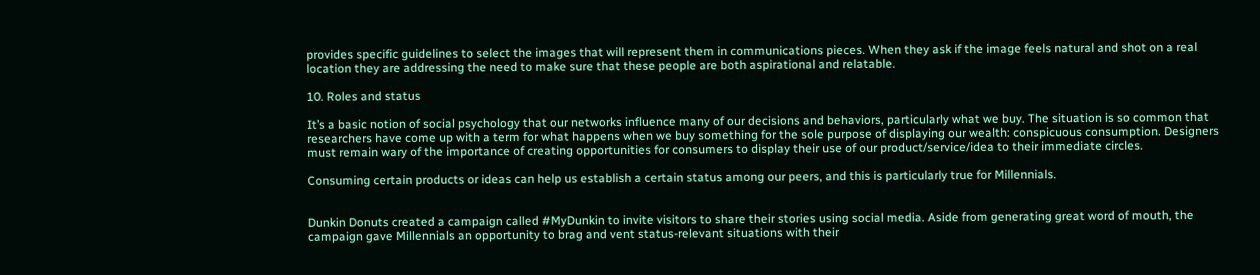provides specific guidelines to select the images that will represent them in communications pieces. When they ask if the image feels natural and shot on a real location they are addressing the need to make sure that these people are both aspirational and relatable.

10. Roles and status

It’s a basic notion of social psychology that our networks influence many of our decisions and behaviors, particularly what we buy. The situation is so common that researchers have come up with a term for what happens when we buy something for the sole purpose of displaying our wealth: conspicuous consumption. Designers must remain wary of the importance of creating opportunities for consumers to display their use of our product/service/idea to their immediate circles.

Consuming certain products or ideas can help us establish a certain status among our peers, and this is particularly true for Millennials.


Dunkin Donuts created a campaign called #MyDunkin to invite visitors to share their stories using social media. Aside from generating great word of mouth, the campaign gave Millennials an opportunity to brag and vent status-relevant situations with their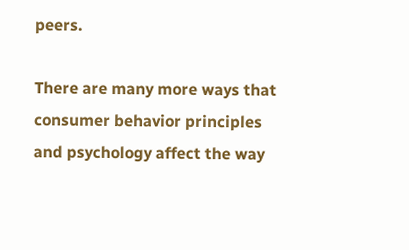peers.

There are many more ways that consumer behavior principles and psychology affect the way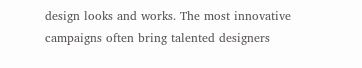design looks and works. The most innovative campaigns often bring talented designers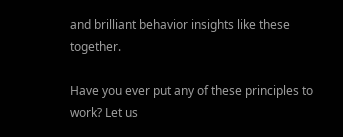and brilliant behavior insights like these together.

Have you ever put any of these principles to work? Let us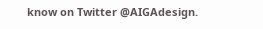know on Twitter @AIGAdesign.